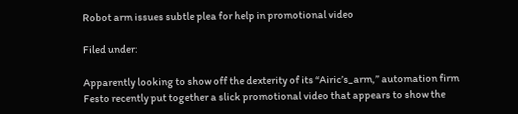Robot arm issues subtle plea for help in promotional video

Filed under:

Apparently looking to show off the dexterity of its “Airic’s_arm,” automation firm Festo recently put together a slick promotional video that appears to show the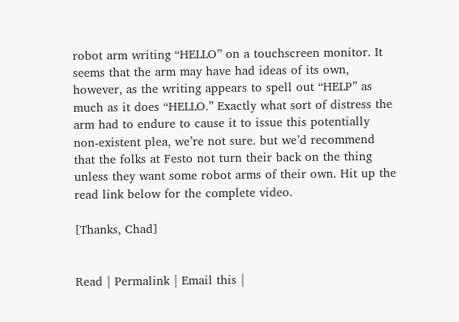robot arm writing “HELLO” on a touchscreen monitor. It seems that the arm may have had ideas of its own, however, as the writing appears to spell out “HELP” as much as it does “HELLO.” Exactly what sort of distress the arm had to endure to cause it to issue this potentially non-existent plea, we’re not sure. but we’d recommend that the folks at Festo not turn their back on the thing unless they want some robot arms of their own. Hit up the read link below for the complete video.

[Thanks, Chad]


Read | Permalink | Email this |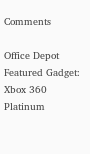Comments

Office Depot Featured Gadget: Xbox 360 Platinum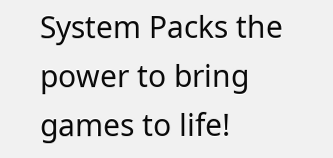System Packs the power to bring games to life!